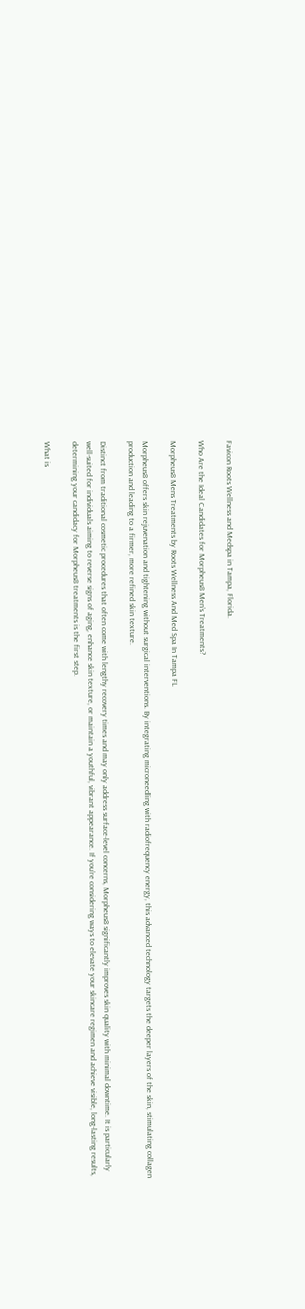Favicon Roots Wellness and Medspa in Tampa, Florida.

Who Are the Ideal Candidates for Morpheus8 Men’s Treatments?

Morpheus8 Mens Treatments by Roots Wellness And Med Spa In Tampa FL

Morpheus8 offers skin rejuvenation and tightening without surgical interventions. By integrating microneedling with radiofrequency energy, this advanced technology targets the deeper layers of the skin, stimulating collagen production and leading to a firmer, more refined skin texture.

Distinct from traditional cosmetic procedures that often come with lengthy recovery times and may only address surface-level concerns, Morpheus8 significantly improves skin quality with minimal downtime. It is particularly well-suited for individuals aiming to reverse signs of aging, enhance skin texture, or maintain a youthful, vibrant appearance. If you’re considering ways to elevate your skincare regimen and achieve visible, long-lasting results, determining your candidacy for Morpheus8 treatments is the first step.

What is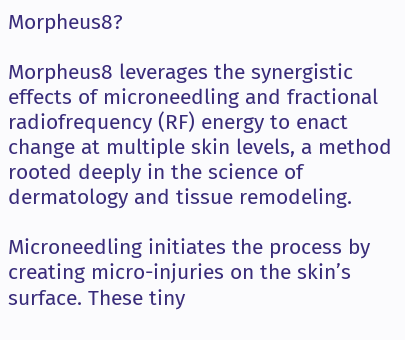Morpheus8?

Morpheus8 leverages the synergistic effects of microneedling and fractional radiofrequency (RF) energy to enact change at multiple skin levels, a method rooted deeply in the science of dermatology and tissue remodeling.

Microneedling initiates the process by creating micro-injuries on the skin’s surface. These tiny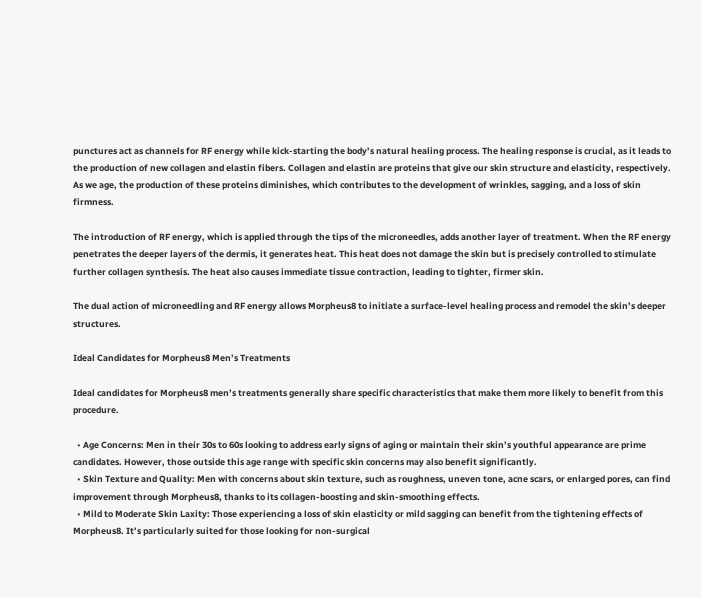punctures act as channels for RF energy while kick-starting the body’s natural healing process. The healing response is crucial, as it leads to the production of new collagen and elastin fibers. Collagen and elastin are proteins that give our skin structure and elasticity, respectively. As we age, the production of these proteins diminishes, which contributes to the development of wrinkles, sagging, and a loss of skin firmness.

The introduction of RF energy, which is applied through the tips of the microneedles, adds another layer of treatment. When the RF energy penetrates the deeper layers of the dermis, it generates heat. This heat does not damage the skin but is precisely controlled to stimulate further collagen synthesis. The heat also causes immediate tissue contraction, leading to tighter, firmer skin.

The dual action of microneedling and RF energy allows Morpheus8 to initiate a surface-level healing process and remodel the skin’s deeper structures.

Ideal Candidates for Morpheus8 Men’s Treatments

Ideal candidates for Morpheus8 men’s treatments generally share specific characteristics that make them more likely to benefit from this procedure.

  • Age Concerns: Men in their 30s to 60s looking to address early signs of aging or maintain their skin’s youthful appearance are prime candidates. However, those outside this age range with specific skin concerns may also benefit significantly.
  • Skin Texture and Quality: Men with concerns about skin texture, such as roughness, uneven tone, acne scars, or enlarged pores, can find improvement through Morpheus8, thanks to its collagen-boosting and skin-smoothing effects.
  • Mild to Moderate Skin Laxity: Those experiencing a loss of skin elasticity or mild sagging can benefit from the tightening effects of Morpheus8. It’s particularly suited for those looking for non-surgical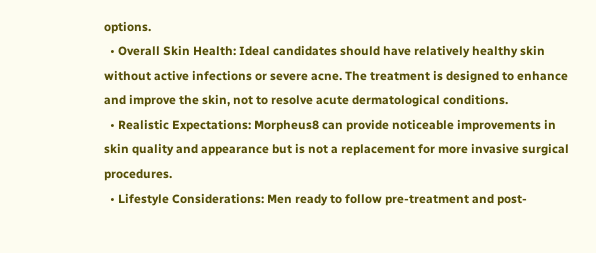options.
  • Overall Skin Health: Ideal candidates should have relatively healthy skin without active infections or severe acne. The treatment is designed to enhance and improve the skin, not to resolve acute dermatological conditions.
  • Realistic Expectations: Morpheus8 can provide noticeable improvements in skin quality and appearance but is not a replacement for more invasive surgical procedures.
  • Lifestyle Considerations: Men ready to follow pre-treatment and post-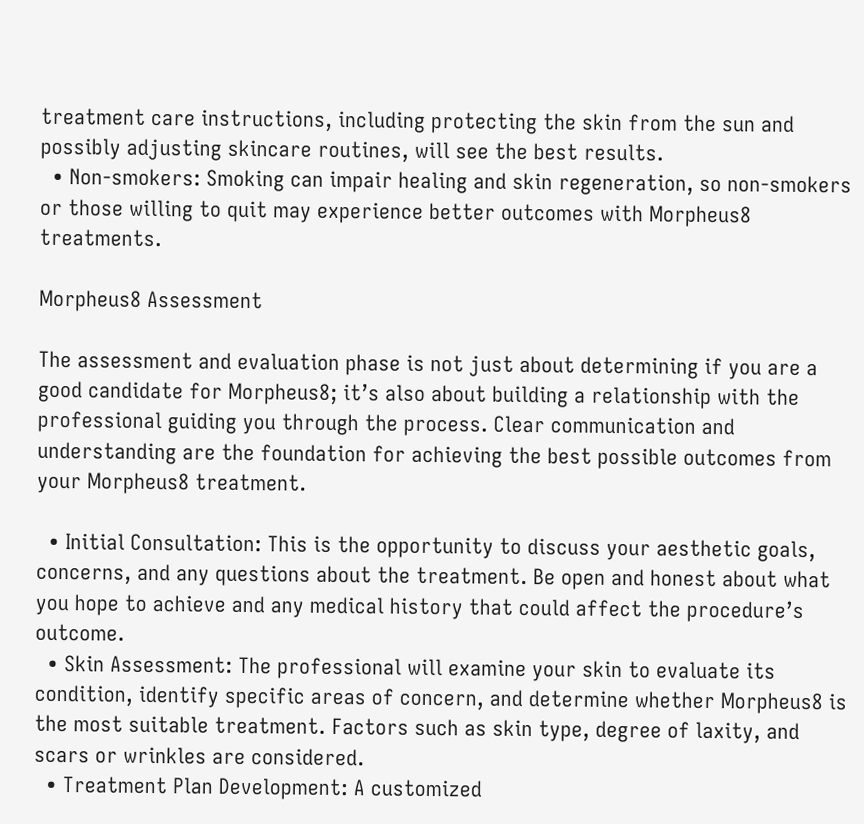treatment care instructions, including protecting the skin from the sun and possibly adjusting skincare routines, will see the best results.
  • Non-smokers: Smoking can impair healing and skin regeneration, so non-smokers or those willing to quit may experience better outcomes with Morpheus8 treatments.

Morpheus8 Assessment

The assessment and evaluation phase is not just about determining if you are a good candidate for Morpheus8; it’s also about building a relationship with the professional guiding you through the process. Clear communication and understanding are the foundation for achieving the best possible outcomes from your Morpheus8 treatment.

  • Initial Consultation: This is the opportunity to discuss your aesthetic goals, concerns, and any questions about the treatment. Be open and honest about what you hope to achieve and any medical history that could affect the procedure’s outcome.
  • Skin Assessment: The professional will examine your skin to evaluate its condition, identify specific areas of concern, and determine whether Morpheus8 is the most suitable treatment. Factors such as skin type, degree of laxity, and scars or wrinkles are considered.
  • Treatment Plan Development: A customized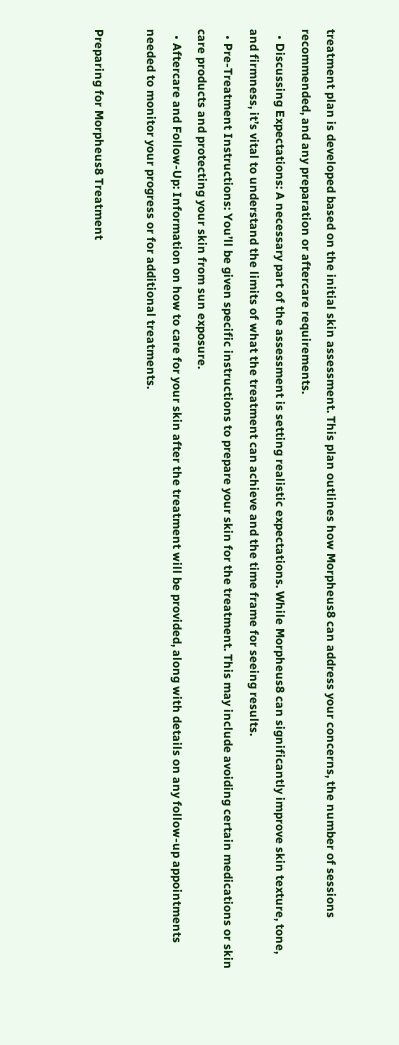treatment plan is developed based on the initial skin assessment. This plan outlines how Morpheus8 can address your concerns, the number of sessions recommended, and any preparation or aftercare requirements.
  • Discussing Expectations: A necessary part of the assessment is setting realistic expectations. While Morpheus8 can significantly improve skin texture, tone, and firmness, it’s vital to understand the limits of what the treatment can achieve and the time frame for seeing results.
  • Pre-Treatment Instructions: You’ll be given specific instructions to prepare your skin for the treatment. This may include avoiding certain medications or skin care products and protecting your skin from sun exposure.
  • Aftercare and Follow-Up: Information on how to care for your skin after the treatment will be provided, along with details on any follow-up appointments needed to monitor your progress or for additional treatments.

Preparing for Morpheus8 Treatment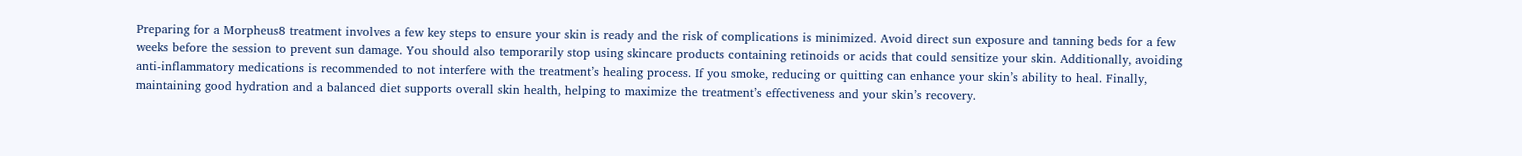Preparing for a Morpheus8 treatment involves a few key steps to ensure your skin is ready and the risk of complications is minimized. Avoid direct sun exposure and tanning beds for a few weeks before the session to prevent sun damage. You should also temporarily stop using skincare products containing retinoids or acids that could sensitize your skin. Additionally, avoiding anti-inflammatory medications is recommended to not interfere with the treatment’s healing process. If you smoke, reducing or quitting can enhance your skin’s ability to heal. Finally, maintaining good hydration and a balanced diet supports overall skin health, helping to maximize the treatment’s effectiveness and your skin’s recovery.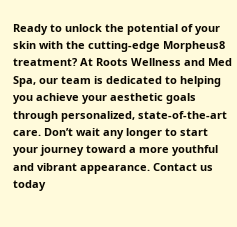Ready to unlock the potential of your skin with the cutting-edge Morpheus8 treatment? At Roots Wellness and Med Spa, our team is dedicated to helping you achieve your aesthetic goals through personalized, state-of-the-art care. Don’t wait any longer to start your journey toward a more youthful and vibrant appearance. Contact us today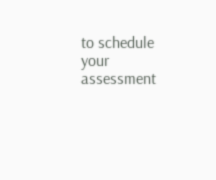to schedule your assessment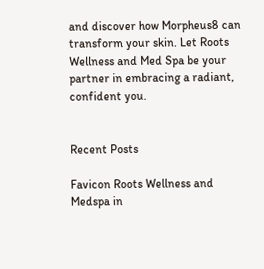and discover how Morpheus8 can transform your skin. Let Roots Wellness and Med Spa be your partner in embracing a radiant, confident you.


Recent Posts

Favicon Roots Wellness and Medspa in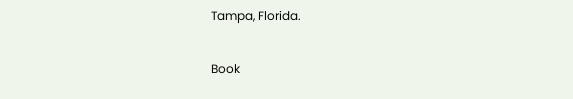Tampa, Florida.

Book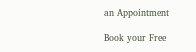an Appointment

Book your Free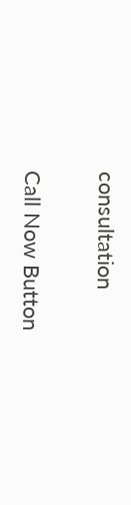consultation

Call Now Button